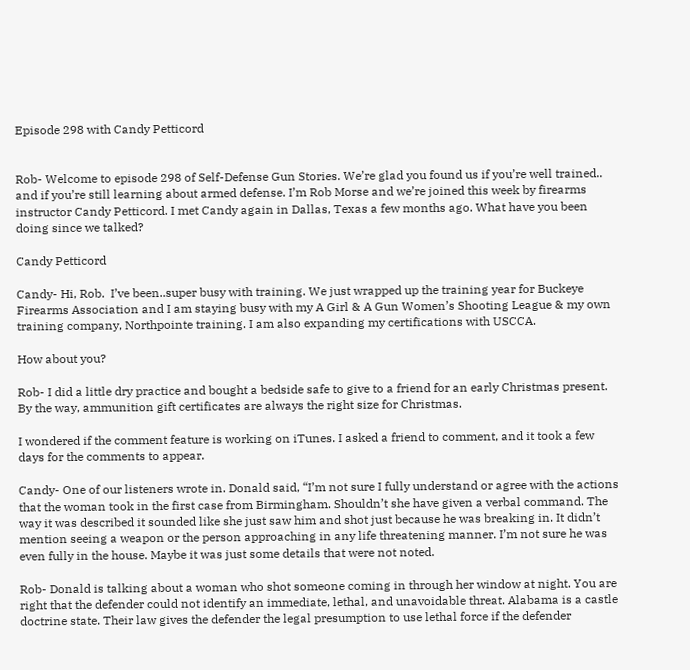Episode 298 with Candy Petticord


Rob- Welcome to episode 298 of Self-Defense Gun Stories. We’re glad you found us if you’re well trained.. and if you’re still learning about armed defense. I’m Rob Morse and we’re joined this week by firearms instructor Candy Petticord. I met Candy again in Dallas, Texas a few months ago. What have you been doing since we talked?

Candy Petticord

Candy- Hi, Rob.  I’ve been..super busy with training. We just wrapped up the training year for Buckeye Firearms Association and I am staying busy with my A Girl & A Gun Women’s Shooting League & my own training company, Northpointe training. I am also expanding my certifications with USCCA.

How about you?

Rob- I did a little dry practice and bought a bedside safe to give to a friend for an early Christmas present. By the way, ammunition gift certificates are always the right size for Christmas.

I wondered if the comment feature is working on iTunes. I asked a friend to comment, and it took a few days for the comments to appear.

Candy- One of our listeners wrote in. Donald said, “I’m not sure I fully understand or agree with the actions that the woman took in the first case from Birmingham. Shouldn’t she have given a verbal command. The way it was described it sounded like she just saw him and shot just because he was breaking in. It didn’t mention seeing a weapon or the person approaching in any life threatening manner. I’m not sure he was even fully in the house. Maybe it was just some details that were not noted.

Rob- Donald is talking about a woman who shot someone coming in through her window at night. You are right that the defender could not identify an immediate, lethal, and unavoidable threat. Alabama is a castle doctrine state. Their law gives the defender the legal presumption to use lethal force if the defender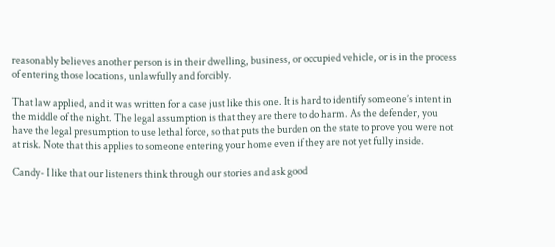reasonably believes another person is in their dwelling, business, or occupied vehicle, or is in the process of entering those locations, unlawfully and forcibly.

That law applied, and it was written for a case just like this one. It is hard to identify someone’s intent in the middle of the night. The legal assumption is that they are there to do harm. As the defender, you have the legal presumption to use lethal force, so that puts the burden on the state to prove you were not at risk. Note that this applies to someone entering your home even if they are not yet fully inside.

Candy- I like that our listeners think through our stories and ask good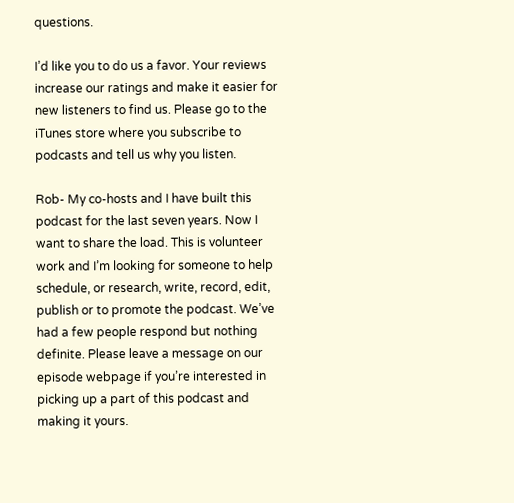questions.

I’d like you to do us a favor. Your reviews increase our ratings and make it easier for new listeners to find us. Please go to the iTunes store where you subscribe to podcasts and tell us why you listen.

Rob- My co-hosts and I have built this podcast for the last seven years. Now I want to share the load. This is volunteer work and I’m looking for someone to help schedule, or research, write, record, edit, publish or to promote the podcast. We’ve had a few people respond but nothing definite. Please leave a message on our episode webpage if you’re interested in picking up a part of this podcast and making it yours.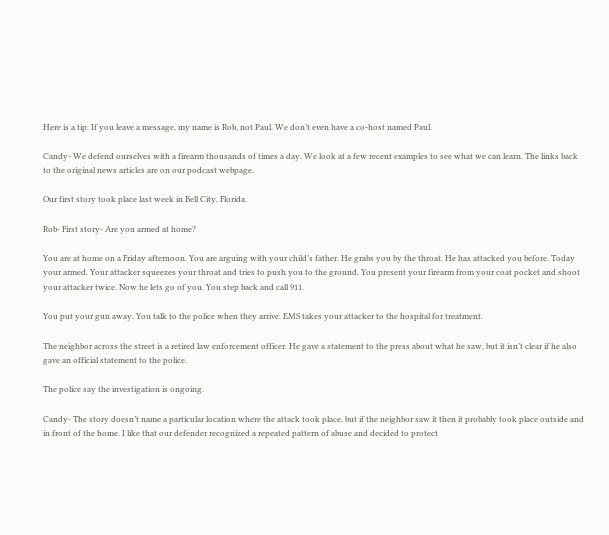Here is a tip. If you leave a message, my name is Rob, not Paul. We don’t even have a co-host named Paul.

Candy- We defend ourselves with a firearm thousands of times a day. We look at a few recent examples to see what we can learn. The links back to the original news articles are on our podcast webpage.

Our first story took place last week in Bell City, Florida.

Rob- First story- Are you armed at home?

You are at home on a Friday afternoon. You are arguing with your child’s father. He grabs you by the throat. He has attacked you before. Today your armed. Your attacker squeezes your throat and tries to push you to the ground. You present your firearm from your coat pocket and shoot your attacker twice. Now he lets go of you. You step back and call 911.

You put your gun away. You talk to the police when they arrive. EMS takes your attacker to the hospital for treatment.

The neighbor across the street is a retired law enforcement officer. He gave a statement to the press about what he saw, but it isn’t clear if he also gave an official statement to the police.

The police say the investigation is ongoing.

Candy- The story doesn’t name a particular location where the attack took place, but if the neighbor saw it then it probably took place outside and in front of the home. I like that our defender recognized a repeated pattern of abuse and decided to protect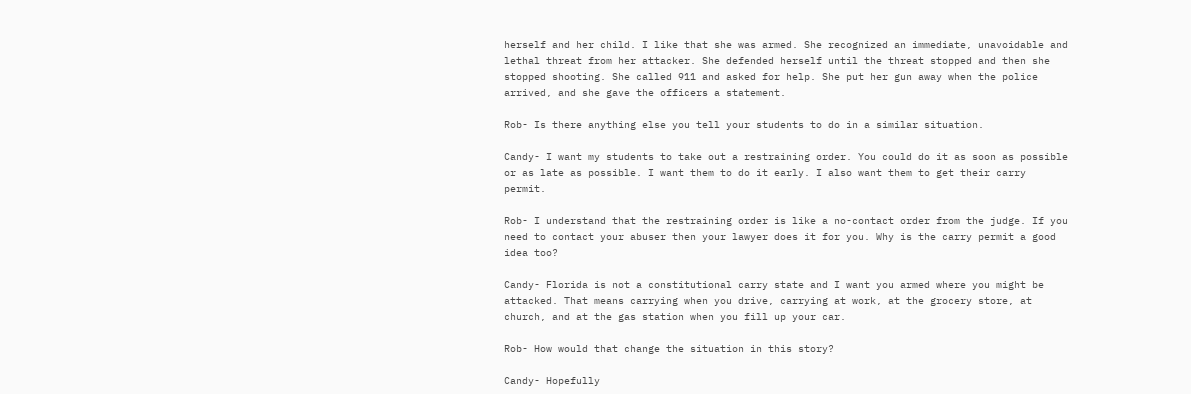herself and her child. I like that she was armed. She recognized an immediate, unavoidable and lethal threat from her attacker. She defended herself until the threat stopped and then she stopped shooting. She called 911 and asked for help. She put her gun away when the police arrived, and she gave the officers a statement.

Rob- Is there anything else you tell your students to do in a similar situation.

Candy- I want my students to take out a restraining order. You could do it as soon as possible or as late as possible. I want them to do it early. I also want them to get their carry permit.

Rob- I understand that the restraining order is like a no-contact order from the judge. If you need to contact your abuser then your lawyer does it for you. Why is the carry permit a good idea too?

Candy- Florida is not a constitutional carry state and I want you armed where you might be attacked. That means carrying when you drive, carrying at work, at the grocery store, at church, and at the gas station when you fill up your car.

Rob- How would that change the situation in this story?

Candy- Hopefully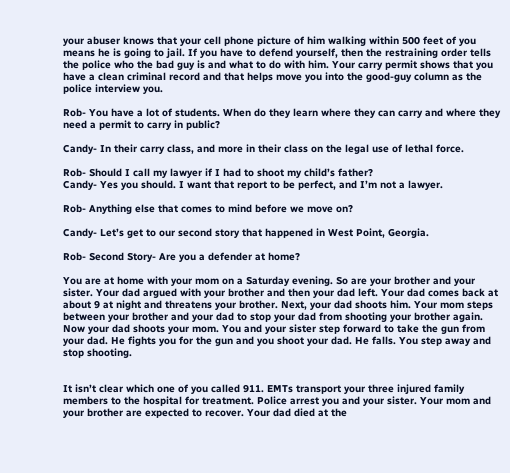your abuser knows that your cell phone picture of him walking within 500 feet of you means he is going to jail. If you have to defend yourself, then the restraining order tells the police who the bad guy is and what to do with him. Your carry permit shows that you have a clean criminal record and that helps move you into the good-guy column as the police interview you.

Rob- You have a lot of students. When do they learn where they can carry and where they need a permit to carry in public?

Candy- In their carry class, and more in their class on the legal use of lethal force.

Rob- Should I call my lawyer if I had to shoot my child’s father?
Candy- Yes you should. I want that report to be perfect, and I’m not a lawyer.

Rob- Anything else that comes to mind before we move on?

Candy- Let’s get to our second story that happened in West Point, Georgia.

Rob- Second Story- Are you a defender at home?

You are at home with your mom on a Saturday evening. So are your brother and your sister. Your dad argued with your brother and then your dad left. Your dad comes back at about 9 at night and threatens your brother. Next, your dad shoots him. Your mom steps between your brother and your dad to stop your dad from shooting your brother again. Now your dad shoots your mom. You and your sister step forward to take the gun from your dad. He fights you for the gun and you shoot your dad. He falls. You step away and stop shooting.


It isn’t clear which one of you called 911. EMTs transport your three injured family members to the hospital for treatment. Police arrest you and your sister. Your mom and your brother are expected to recover. Your dad died at the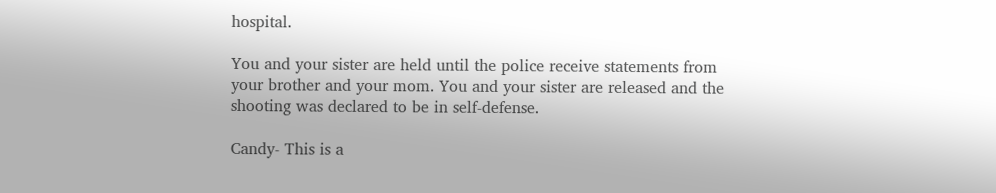hospital.

You and your sister are held until the police receive statements from your brother and your mom. You and your sister are released and the shooting was declared to be in self-defense.

Candy- This is a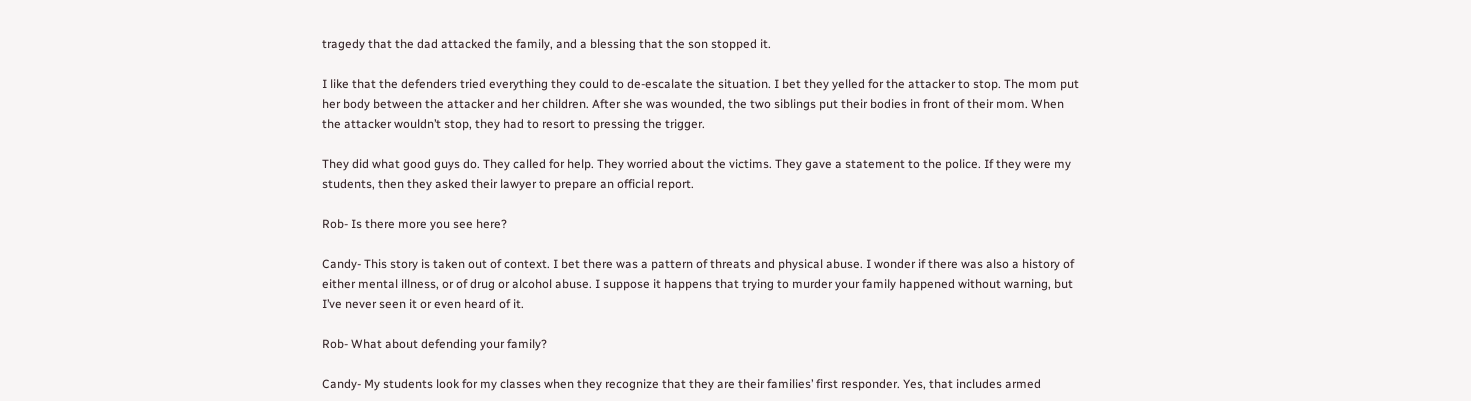tragedy that the dad attacked the family, and a blessing that the son stopped it.

I like that the defenders tried everything they could to de-escalate the situation. I bet they yelled for the attacker to stop. The mom put her body between the attacker and her children. After she was wounded, the two siblings put their bodies in front of their mom. When the attacker wouldn’t stop, they had to resort to pressing the trigger.

They did what good guys do. They called for help. They worried about the victims. They gave a statement to the police. If they were my students, then they asked their lawyer to prepare an official report.

Rob- Is there more you see here?

Candy- This story is taken out of context. I bet there was a pattern of threats and physical abuse. I wonder if there was also a history of either mental illness, or of drug or alcohol abuse. I suppose it happens that trying to murder your family happened without warning, but I’ve never seen it or even heard of it.

Rob- What about defending your family?

Candy- My students look for my classes when they recognize that they are their families’ first responder. Yes, that includes armed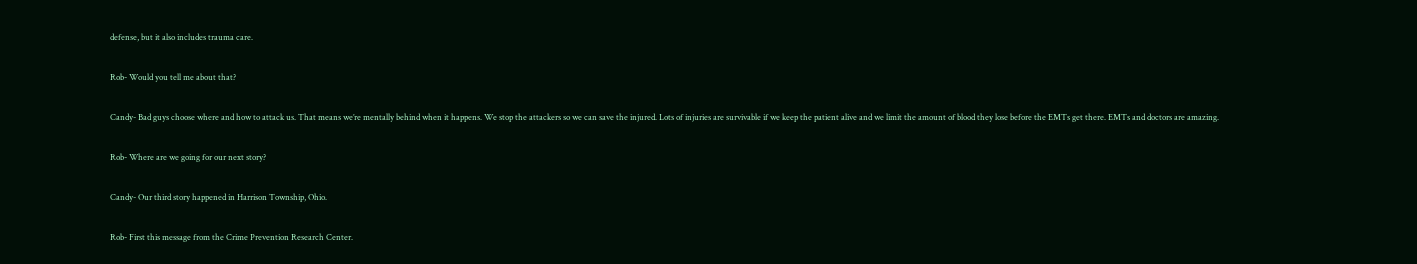defense, but it also includes trauma care.

Rob- Would you tell me about that?

Candy- Bad guys choose where and how to attack us. That means we’re mentally behind when it happens. We stop the attackers so we can save the injured. Lots of injuries are survivable if we keep the patient alive and we limit the amount of blood they lose before the EMTs get there. EMTs and doctors are amazing.

Rob- Where are we going for our next story?

Candy- Our third story happened in Harrison Township, Ohio.

Rob- First this message from the Crime Prevention Research Center.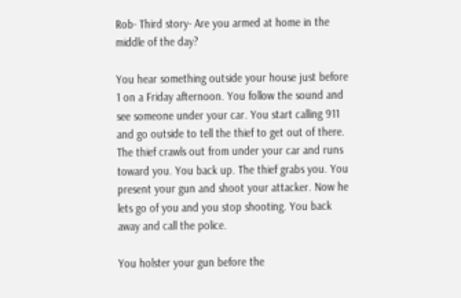Rob- Third story- Are you armed at home in the middle of the day?

You hear something outside your house just before 1 on a Friday afternoon. You follow the sound and see someone under your car. You start calling 911 and go outside to tell the thief to get out of there. The thief crawls out from under your car and runs toward you. You back up. The thief grabs you. You present your gun and shoot your attacker. Now he lets go of you and you stop shooting. You back away and call the police.

You holster your gun before the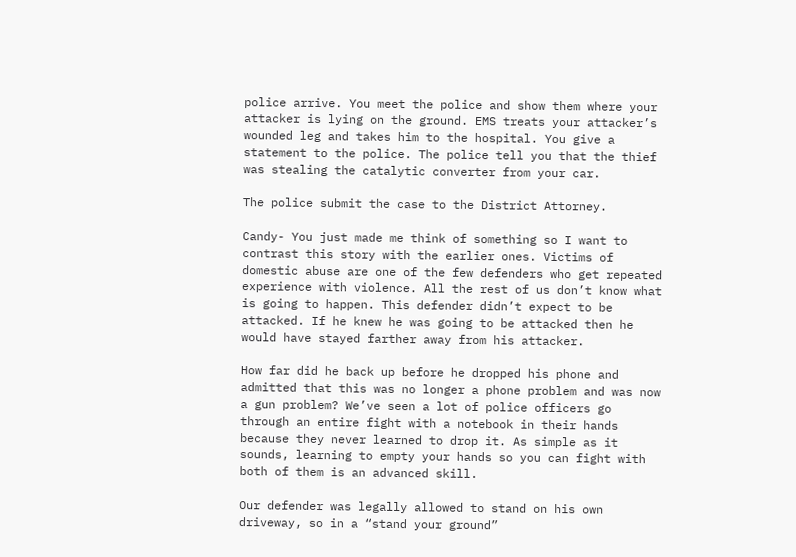police arrive. You meet the police and show them where your attacker is lying on the ground. EMS treats your attacker’s wounded leg and takes him to the hospital. You give a statement to the police. The police tell you that the thief was stealing the catalytic converter from your car.

The police submit the case to the District Attorney.

Candy- You just made me think of something so I want to contrast this story with the earlier ones. Victims of domestic abuse are one of the few defenders who get repeated experience with violence. All the rest of us don’t know what is going to happen. This defender didn’t expect to be attacked. If he knew he was going to be attacked then he would have stayed farther away from his attacker.

How far did he back up before he dropped his phone and admitted that this was no longer a phone problem and was now a gun problem? We’ve seen a lot of police officers go through an entire fight with a notebook in their hands because they never learned to drop it. As simple as it sounds, learning to empty your hands so you can fight with both of them is an advanced skill.

Our defender was legally allowed to stand on his own driveway, so in a “stand your ground”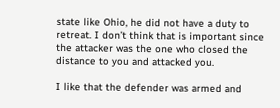state like Ohio, he did not have a duty to retreat. I don’t think that is important since the attacker was the one who closed the distance to you and attacked you.

I like that the defender was armed and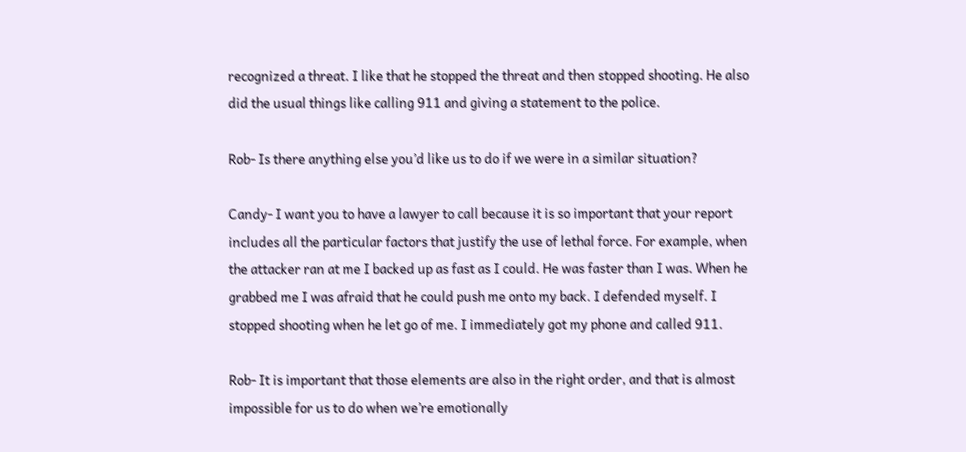recognized a threat. I like that he stopped the threat and then stopped shooting. He also did the usual things like calling 911 and giving a statement to the police.

Rob- Is there anything else you’d like us to do if we were in a similar situation?

Candy- I want you to have a lawyer to call because it is so important that your report includes all the particular factors that justify the use of lethal force. For example, when the attacker ran at me I backed up as fast as I could. He was faster than I was. When he grabbed me I was afraid that he could push me onto my back. I defended myself. I stopped shooting when he let go of me. I immediately got my phone and called 911.

Rob- It is important that those elements are also in the right order, and that is almost impossible for us to do when we’re emotionally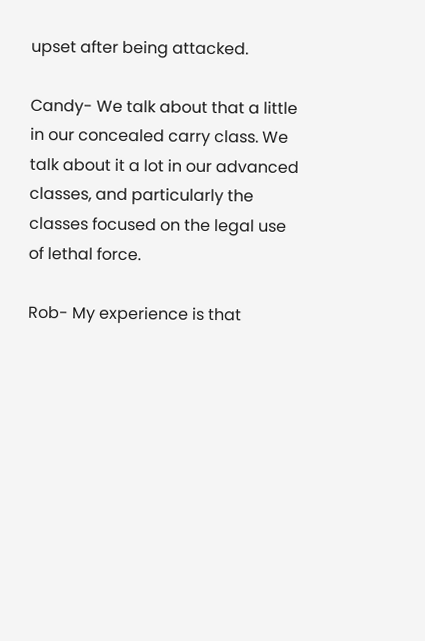upset after being attacked.

Candy- We talk about that a little in our concealed carry class. We talk about it a lot in our advanced classes, and particularly the classes focused on the legal use of lethal force.

Rob- My experience is that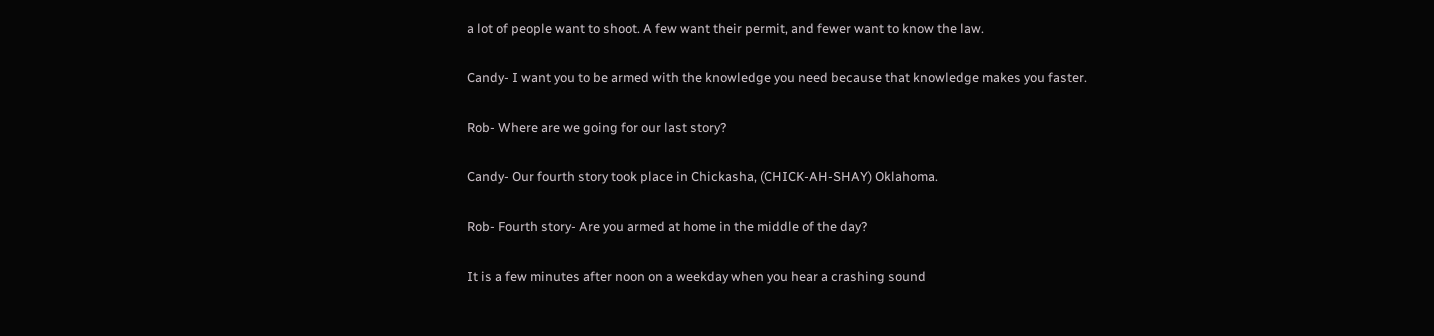a lot of people want to shoot. A few want their permit, and fewer want to know the law.

Candy- I want you to be armed with the knowledge you need because that knowledge makes you faster.

Rob- Where are we going for our last story?

Candy- Our fourth story took place in Chickasha, (CHICK-AH-SHAY) Oklahoma.

Rob- Fourth story- Are you armed at home in the middle of the day?

It is a few minutes after noon on a weekday when you hear a crashing sound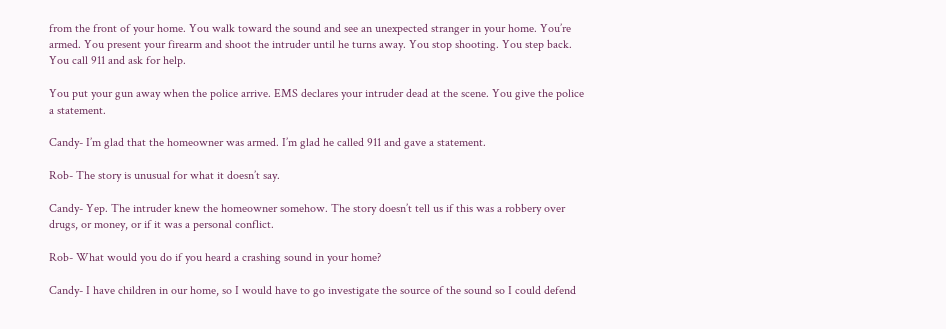from the front of your home. You walk toward the sound and see an unexpected stranger in your home. You’re armed. You present your firearm and shoot the intruder until he turns away. You stop shooting. You step back. You call 911 and ask for help.

You put your gun away when the police arrive. EMS declares your intruder dead at the scene. You give the police a statement.

Candy- I’m glad that the homeowner was armed. I’m glad he called 911 and gave a statement.

Rob- The story is unusual for what it doesn’t say.

Candy- Yep. The intruder knew the homeowner somehow. The story doesn’t tell us if this was a robbery over drugs, or money, or if it was a personal conflict.

Rob- What would you do if you heard a crashing sound in your home?

Candy- I have children in our home, so I would have to go investigate the source of the sound so I could defend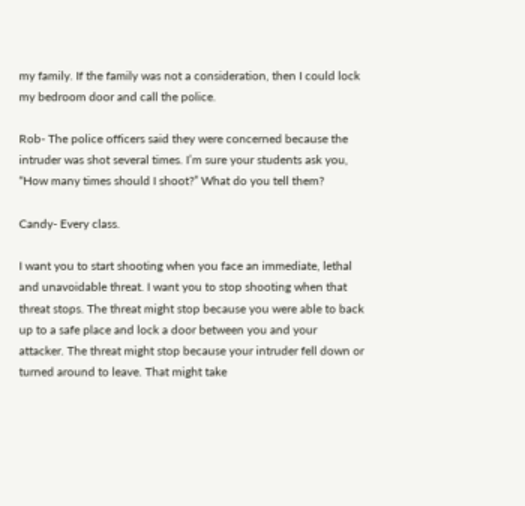my family. If the family was not a consideration, then I could lock my bedroom door and call the police.

Rob- The police officers said they were concerned because the intruder was shot several times. I’m sure your students ask you, “How many times should I shoot?” What do you tell them?

Candy- Every class.

I want you to start shooting when you face an immediate, lethal and unavoidable threat. I want you to stop shooting when that threat stops. The threat might stop because you were able to back up to a safe place and lock a door between you and your attacker. The threat might stop because your intruder fell down or turned around to leave. That might take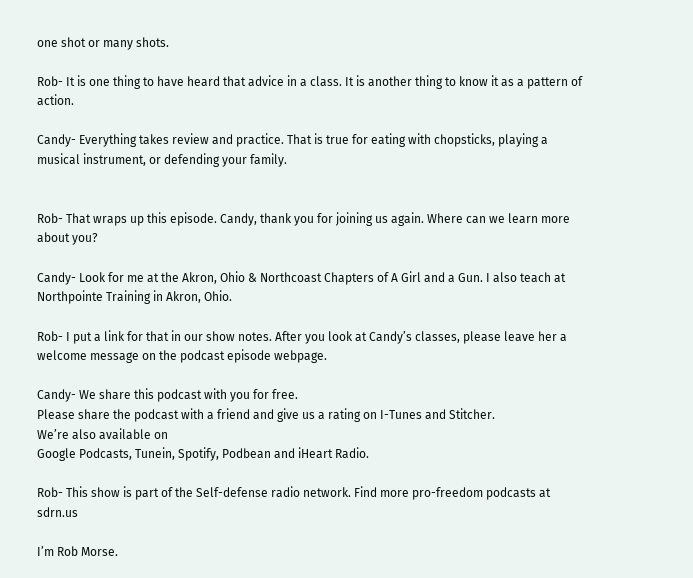one shot or many shots.

Rob- It is one thing to have heard that advice in a class. It is another thing to know it as a pattern of action.

Candy- Everything takes review and practice. That is true for eating with chopsticks, playing a musical instrument, or defending your family.


Rob- That wraps up this episode. Candy, thank you for joining us again. Where can we learn more about you?

Candy- Look for me at the Akron, Ohio & Northcoast Chapters of A Girl and a Gun. I also teach at Northpointe Training in Akron, Ohio.

Rob- I put a link for that in our show notes. After you look at Candy’s classes, please leave her a welcome message on the podcast episode webpage.

Candy- We share this podcast with you for free.
Please share the podcast with a friend and give us a rating on I-Tunes and Stitcher.
We’re also available on
Google Podcasts, Tunein, Spotify, Podbean and iHeart Radio.

Rob- This show is part of the Self-defense radio network. Find more pro-freedom podcasts at sdrn.us

I’m Rob Morse.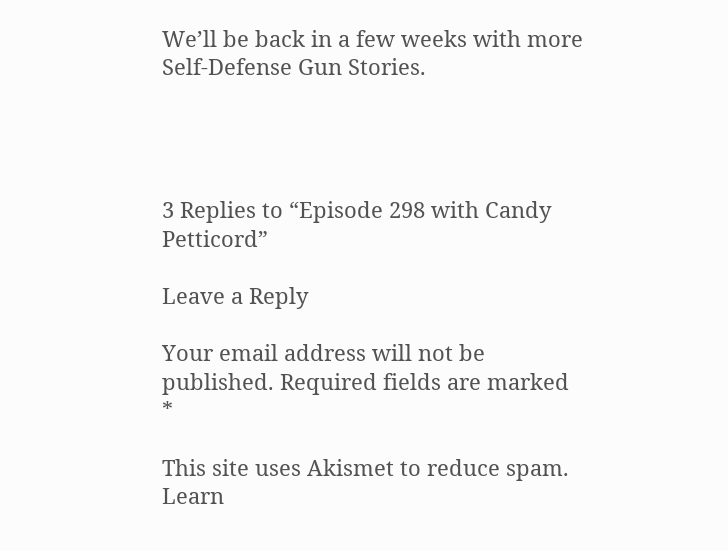We’ll be back in a few weeks with more Self-Defense Gun Stories.




3 Replies to “Episode 298 with Candy Petticord”

Leave a Reply

Your email address will not be published. Required fields are marked *

This site uses Akismet to reduce spam. Learn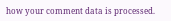how your comment data is processed.